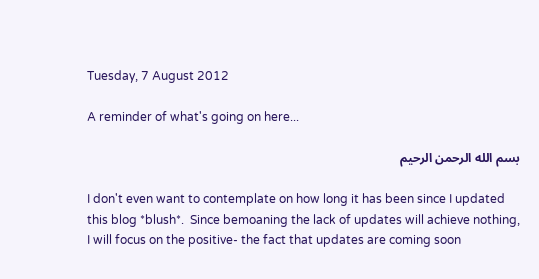Tuesday, 7 August 2012

A reminder of what's going on here...

بسم الله الرحمن الرحيم

I don't even want to contemplate on how long it has been since I updated this blog *blush*.  Since bemoaning the lack of updates will achieve nothing, I will focus on the positive- the fact that updates are coming soon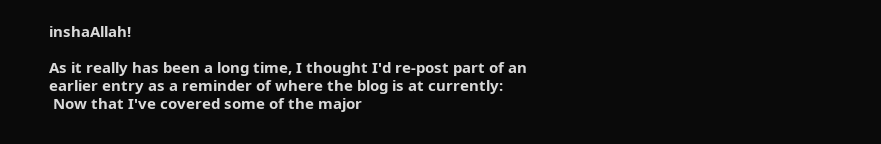inshaAllah!

As it really has been a long time, I thought I'd re-post part of an earlier entry as a reminder of where the blog is at currently:
 Now that I've covered some of the major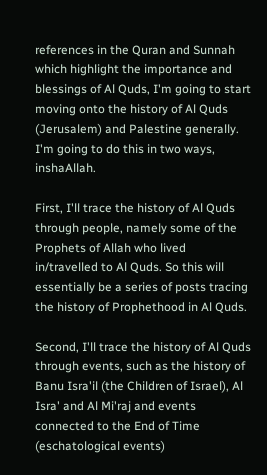references in the Quran and Sunnah which highlight the importance and blessings of Al Quds, I'm going to start moving onto the history of Al Quds (Jerusalem) and Palestine generally. I'm going to do this in two ways, inshaAllah.

First, I'll trace the history of Al Quds through people, namely some of the Prophets of Allah who lived in/travelled to Al Quds. So this will essentially be a series of posts tracing the history of Prophethood in Al Quds.

Second, I'll trace the history of Al Quds through events, such as the history of Banu Isra'il (the Children of Israel), Al Isra' and Al Mi'raj and events connected to the End of Time (eschatological events)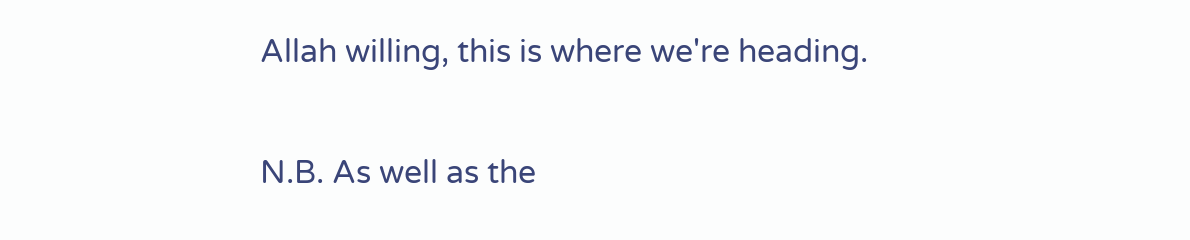Allah willing, this is where we're heading.

N.B. As well as the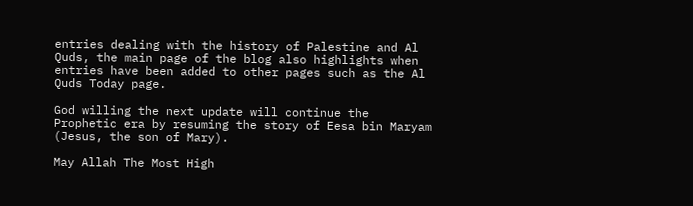entries dealing with the history of Palestine and Al Quds, the main page of the blog also highlights when entries have been added to other pages such as the Al Quds Today page.

God willing the next update will continue the Prophetic era by resuming the story of Eesa bin Maryam (Jesus, the son of Mary).

May Allah The Most High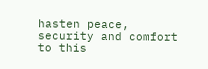hasten peace, security and comfort to this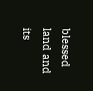blessed land and its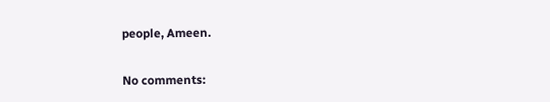people, Ameen.

No comments: